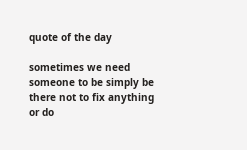quote of the day

sometimes we need someone to be simply be there not to fix anything or do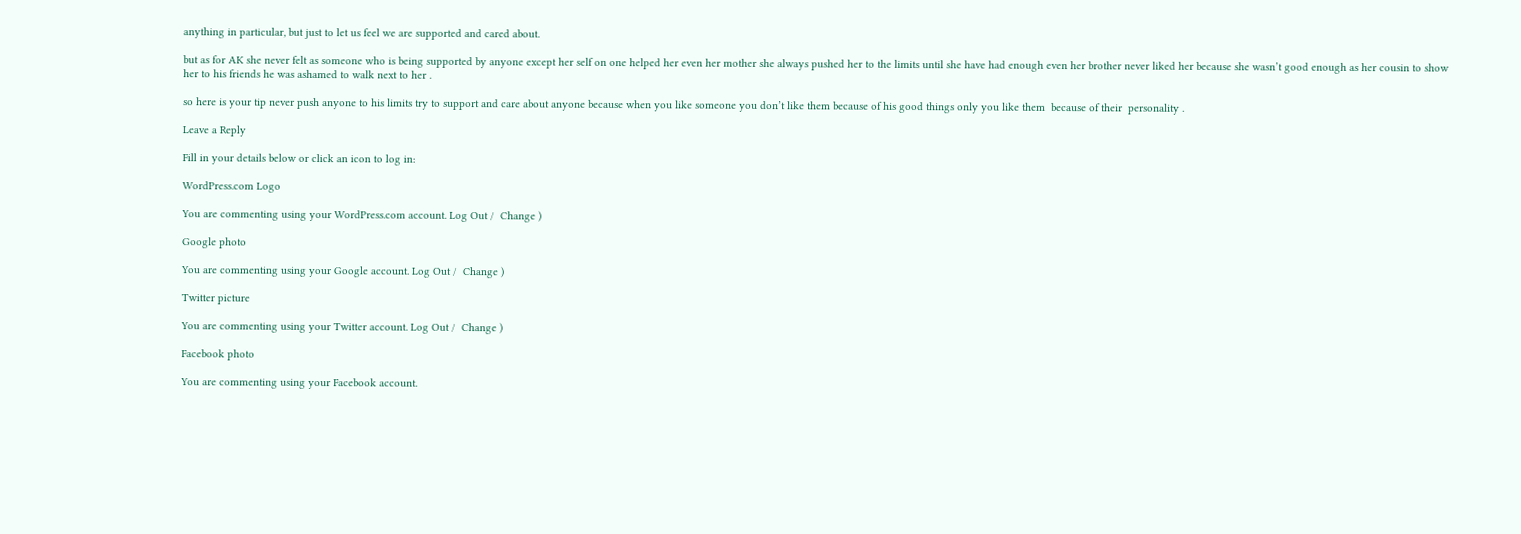anything in particular, but just to let us feel we are supported and cared about.

but as for AK she never felt as someone who is being supported by anyone except her self on one helped her even her mother she always pushed her to the limits until she have had enough even her brother never liked her because she wasn’t good enough as her cousin to show her to his friends he was ashamed to walk next to her .

so here is your tip never push anyone to his limits try to support and care about anyone because when you like someone you don’t like them because of his good things only you like them  because of their  personality .

Leave a Reply

Fill in your details below or click an icon to log in:

WordPress.com Logo

You are commenting using your WordPress.com account. Log Out /  Change )

Google photo

You are commenting using your Google account. Log Out /  Change )

Twitter picture

You are commenting using your Twitter account. Log Out /  Change )

Facebook photo

You are commenting using your Facebook account.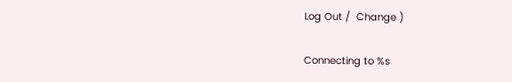Log Out /  Change )

Connecting to %s